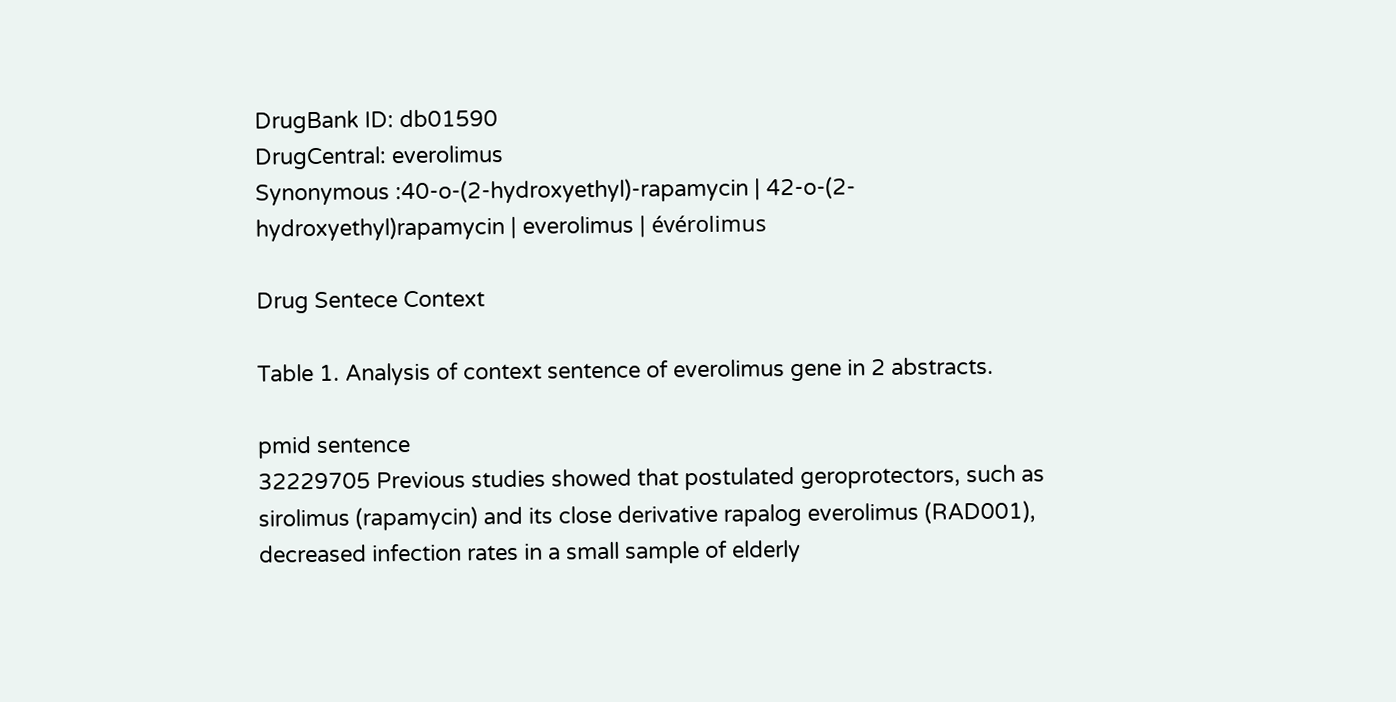DrugBank ID: db01590
DrugCentral: everolimus
Synonymous :40-o-(2-hydroxyethyl)-rapamycin | 42-o-(2-hydroxyethyl)rapamycin | everolimus | évérolimus

Drug Sentece Context

Table 1. Analysis of context sentence of everolimus gene in 2 abstracts.

pmid sentence
32229705 Previous studies showed that postulated geroprotectors, such as sirolimus (rapamycin) and its close derivative rapalog everolimus (RAD001), decreased infection rates in a small sample of elderly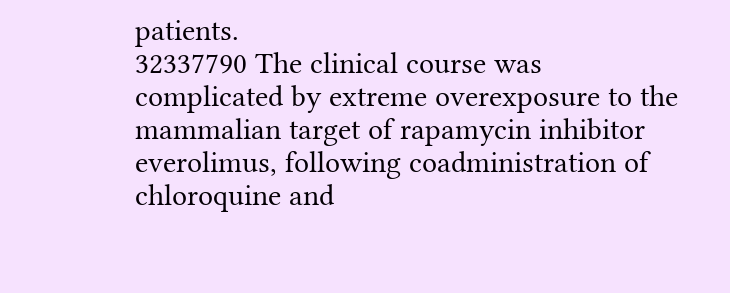patients.
32337790 The clinical course was complicated by extreme overexposure to the mammalian target of rapamycin inhibitor everolimus, following coadministration of chloroquine and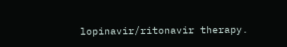lopinavir/ritonavir therapy.